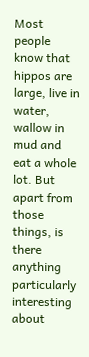Most people know that hippos are large, live in water, wallow in mud and eat a whole lot. But apart from those things, is there anything particularly interesting about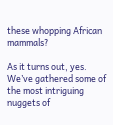these whopping African mammals?

As it turns out, yes. We’ve gathered some of the most intriguing nuggets of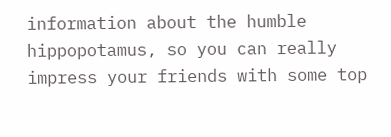information about the humble hippopotamus, so you can really impress your friends with some top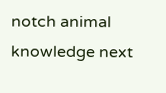notch animal knowledge next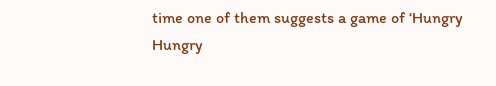time one of them suggests a game of ‘Hungry Hungry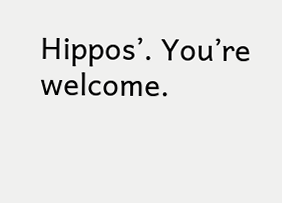Hippos’. You’re welcome.